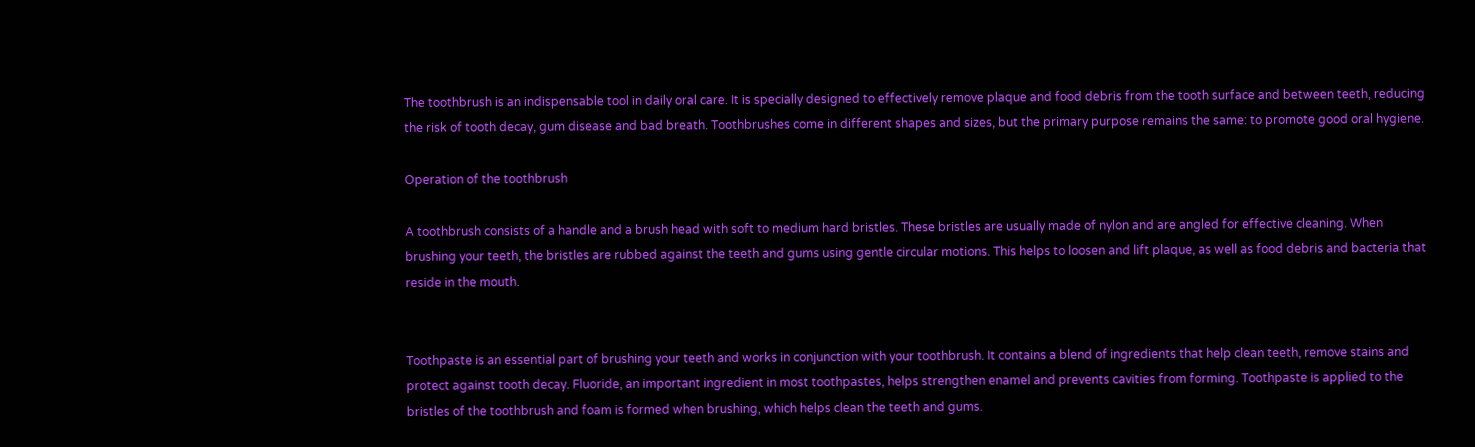The toothbrush is an indispensable tool in daily oral care. It is specially designed to effectively remove plaque and food debris from the tooth surface and between teeth, reducing the risk of tooth decay, gum disease and bad breath. Toothbrushes come in different shapes and sizes, but the primary purpose remains the same: to promote good oral hygiene.

Operation of the toothbrush

A toothbrush consists of a handle and a brush head with soft to medium hard bristles. These bristles are usually made of nylon and are angled for effective cleaning. When brushing your teeth, the bristles are rubbed against the teeth and gums using gentle circular motions. This helps to loosen and lift plaque, as well as food debris and bacteria that reside in the mouth.


Toothpaste is an essential part of brushing your teeth and works in conjunction with your toothbrush. It contains a blend of ingredients that help clean teeth, remove stains and protect against tooth decay. Fluoride, an important ingredient in most toothpastes, helps strengthen enamel and prevents cavities from forming. Toothpaste is applied to the bristles of the toothbrush and foam is formed when brushing, which helps clean the teeth and gums.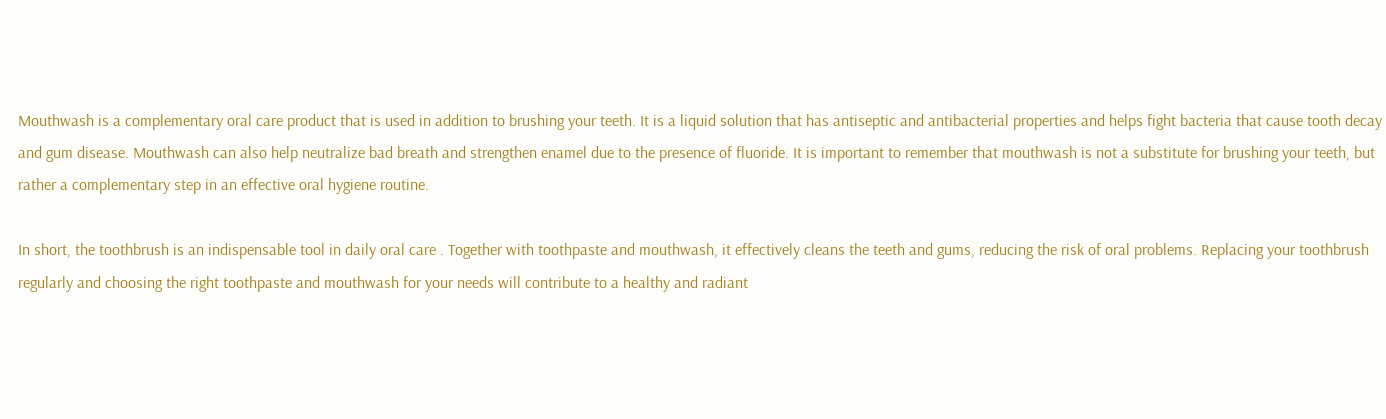Mouthwash is a complementary oral care product that is used in addition to brushing your teeth. It is a liquid solution that has antiseptic and antibacterial properties and helps fight bacteria that cause tooth decay and gum disease. Mouthwash can also help neutralize bad breath and strengthen enamel due to the presence of fluoride. It is important to remember that mouthwash is not a substitute for brushing your teeth, but rather a complementary step in an effective oral hygiene routine.

In short, the toothbrush is an indispensable tool in daily oral care . Together with toothpaste and mouthwash, it effectively cleans the teeth and gums, reducing the risk of oral problems. Replacing your toothbrush regularly and choosing the right toothpaste and mouthwash for your needs will contribute to a healthy and radiant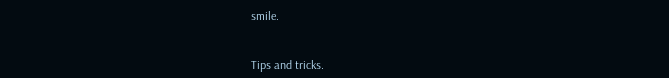smile.


Tips and tricks.